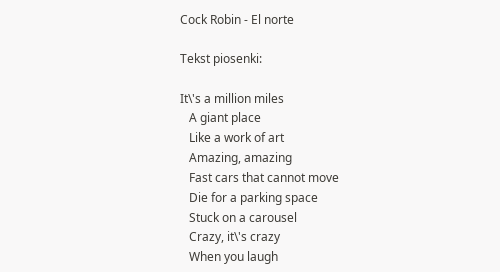Cock Robin - El norte

Tekst piosenki:

It\'s a million miles
   A giant place
   Like a work of art
   Amazing, amazing
   Fast cars that cannot move
   Die for a parking space
   Stuck on a carousel
   Crazy, it\'s crazy
   When you laugh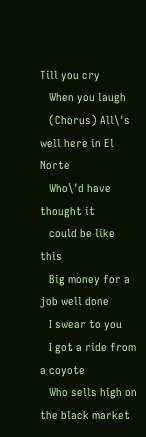Till you cry
   When you laugh
   (Chorus) All\'s well here in El Norte
   Who\'d have thought it
   could be like this
   Big money for a job well done
   I swear to you
   I got a ride from a coyote
   Who sells high on the black market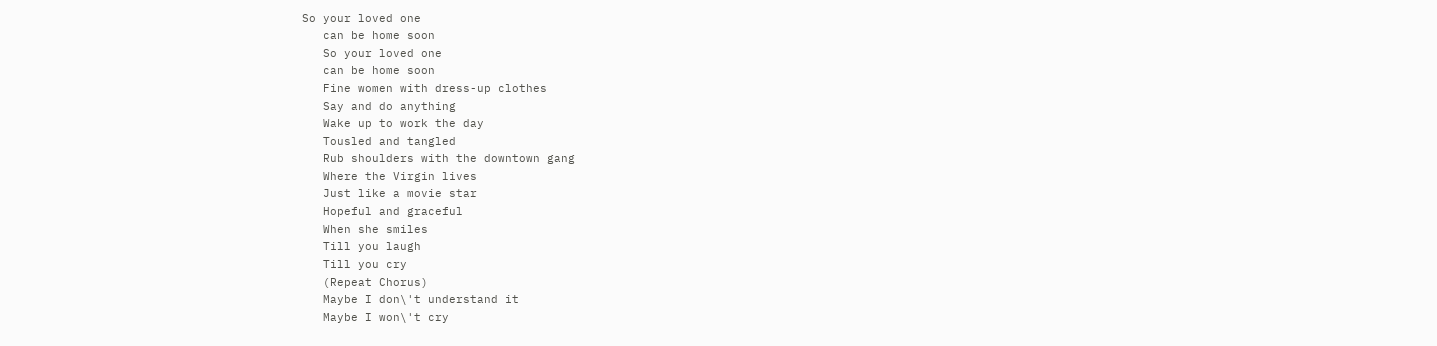So your loved one
   can be home soon
   So your loved one
   can be home soon
   Fine women with dress-up clothes
   Say and do anything
   Wake up to work the day
   Tousled and tangled
   Rub shoulders with the downtown gang
   Where the Virgin lives
   Just like a movie star
   Hopeful and graceful
   When she smiles
   Till you laugh
   Till you cry
   (Repeat Chorus)
   Maybe I don\'t understand it
   Maybe I won\'t cry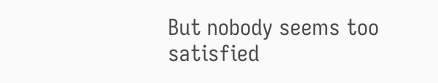But nobody seems too satisfied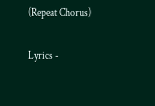(Repeat Chorus)

Lyrics -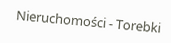Nieruchomości - Torebki